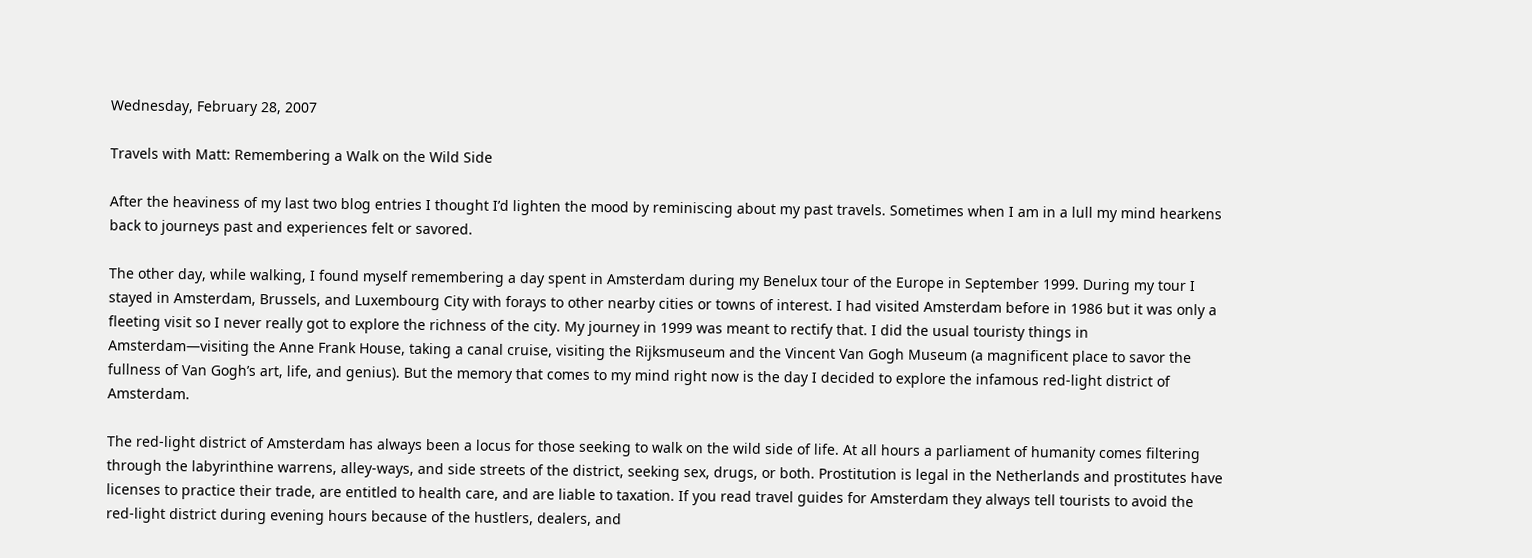Wednesday, February 28, 2007

Travels with Matt: Remembering a Walk on the Wild Side

After the heaviness of my last two blog entries I thought I’d lighten the mood by reminiscing about my past travels. Sometimes when I am in a lull my mind hearkens back to journeys past and experiences felt or savored.

The other day, while walking, I found myself remembering a day spent in Amsterdam during my Benelux tour of the Europe in September 1999. During my tour I stayed in Amsterdam, Brussels, and Luxembourg City with forays to other nearby cities or towns of interest. I had visited Amsterdam before in 1986 but it was only a fleeting visit so I never really got to explore the richness of the city. My journey in 1999 was meant to rectify that. I did the usual touristy things in Amsterdam—visiting the Anne Frank House, taking a canal cruise, visiting the Rijksmuseum and the Vincent Van Gogh Museum (a magnificent place to savor the fullness of Van Gogh’s art, life, and genius). But the memory that comes to my mind right now is the day I decided to explore the infamous red-light district of Amsterdam.

The red-light district of Amsterdam has always been a locus for those seeking to walk on the wild side of life. At all hours a parliament of humanity comes filtering through the labyrinthine warrens, alley-ways, and side streets of the district, seeking sex, drugs, or both. Prostitution is legal in the Netherlands and prostitutes have licenses to practice their trade, are entitled to health care, and are liable to taxation. If you read travel guides for Amsterdam they always tell tourists to avoid the red-light district during evening hours because of the hustlers, dealers, and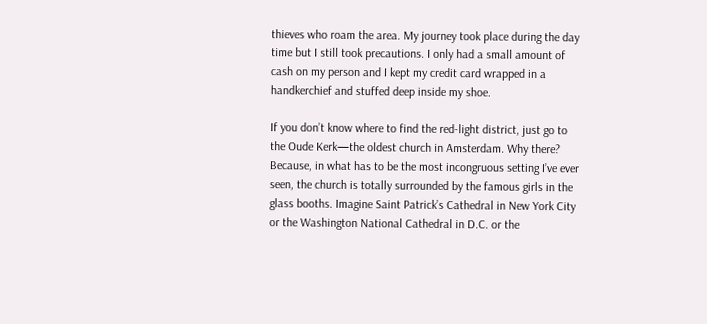thieves who roam the area. My journey took place during the day time but I still took precautions. I only had a small amount of cash on my person and I kept my credit card wrapped in a handkerchief and stuffed deep inside my shoe.

If you don’t know where to find the red-light district, just go to the Oude Kerk—the oldest church in Amsterdam. Why there? Because, in what has to be the most incongruous setting I’ve ever seen, the church is totally surrounded by the famous girls in the glass booths. Imagine Saint Patrick’s Cathedral in New York City or the Washington National Cathedral in D.C. or the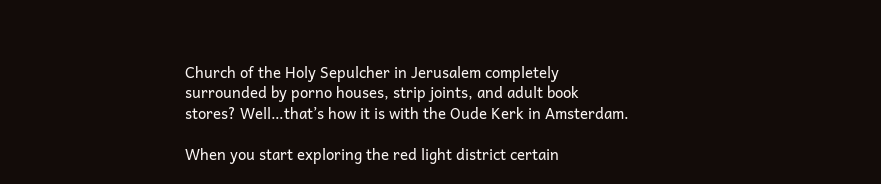Church of the Holy Sepulcher in Jerusalem completely surrounded by porno houses, strip joints, and adult book stores? Well…that’s how it is with the Oude Kerk in Amsterdam.

When you start exploring the red light district certain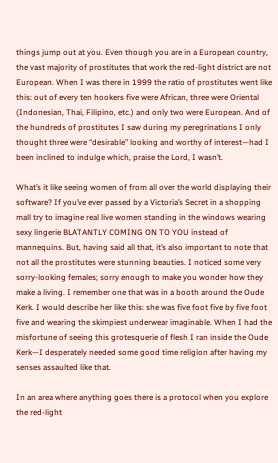things jump out at you. Even though you are in a European country, the vast majority of prostitutes that work the red-light district are not European. When I was there in 1999 the ratio of prostitutes went like this: out of every ten hookers five were African, three were Oriental (Indonesian, Thai, Filipino, etc.) and only two were European. And of the hundreds of prostitutes I saw during my peregrinations I only thought three were “desirable” looking and worthy of interest—had I been inclined to indulge which, praise the Lord, I wasn’t.

What’s it like seeing women of from all over the world displaying their software? If you’ve ever passed by a Victoria’s Secret in a shopping mall try to imagine real live women standing in the windows wearing sexy lingerie BLATANTLY COMING ON TO YOU instead of mannequins. But, having said all that, it’s also important to note that not all the prostitutes were stunning beauties. I noticed some very sorry-looking females; sorry enough to make you wonder how they make a living. I remember one that was in a booth around the Oude Kerk. I would describe her like this: she was five foot five by five foot five and wearing the skimpiest underwear imaginable. When I had the misfortune of seeing this grotesquerie of flesh I ran inside the Oude Kerk—I desperately needed some good time religion after having my senses assaulted like that.

In an area where anything goes there is a protocol when you explore the red-light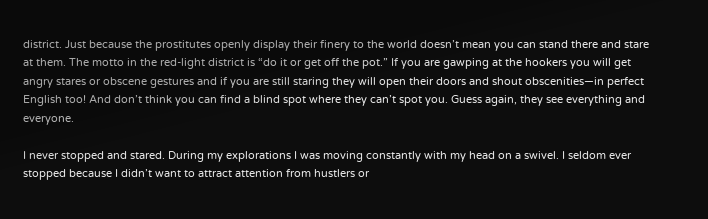district. Just because the prostitutes openly display their finery to the world doesn’t mean you can stand there and stare at them. The motto in the red-light district is “do it or get off the pot.” If you are gawping at the hookers you will get angry stares or obscene gestures and if you are still staring they will open their doors and shout obscenities—in perfect English too! And don’t think you can find a blind spot where they can’t spot you. Guess again, they see everything and everyone.

I never stopped and stared. During my explorations I was moving constantly with my head on a swivel. I seldom ever stopped because I didn’t want to attract attention from hustlers or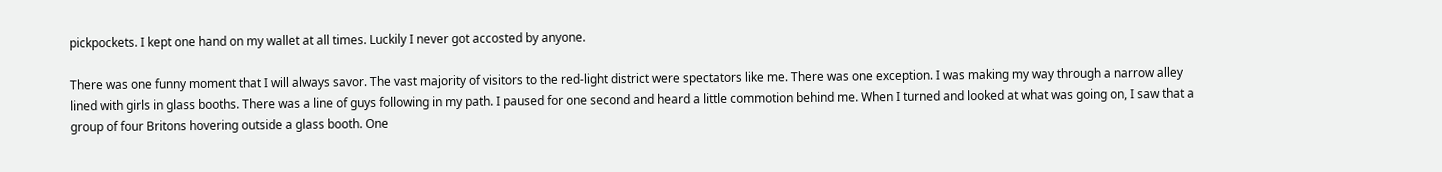pickpockets. I kept one hand on my wallet at all times. Luckily I never got accosted by anyone.

There was one funny moment that I will always savor. The vast majority of visitors to the red-light district were spectators like me. There was one exception. I was making my way through a narrow alley lined with girls in glass booths. There was a line of guys following in my path. I paused for one second and heard a little commotion behind me. When I turned and looked at what was going on, I saw that a group of four Britons hovering outside a glass booth. One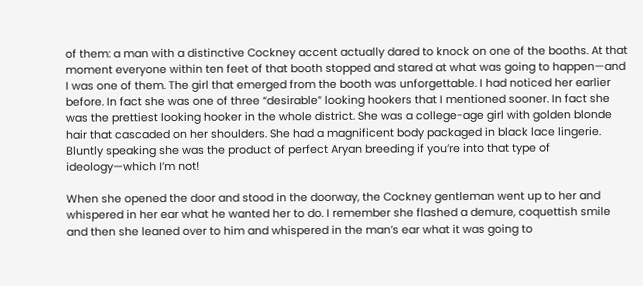of them: a man with a distinctive Cockney accent actually dared to knock on one of the booths. At that moment everyone within ten feet of that booth stopped and stared at what was going to happen—and I was one of them. The girl that emerged from the booth was unforgettable. I had noticed her earlier before. In fact she was one of three “desirable” looking hookers that I mentioned sooner. In fact she was the prettiest looking hooker in the whole district. She was a college-age girl with golden blonde hair that cascaded on her shoulders. She had a magnificent body packaged in black lace lingerie. Bluntly speaking she was the product of perfect Aryan breeding if you’re into that type of ideology—which I’m not!

When she opened the door and stood in the doorway, the Cockney gentleman went up to her and whispered in her ear what he wanted her to do. I remember she flashed a demure, coquettish smile and then she leaned over to him and whispered in the man’s ear what it was going to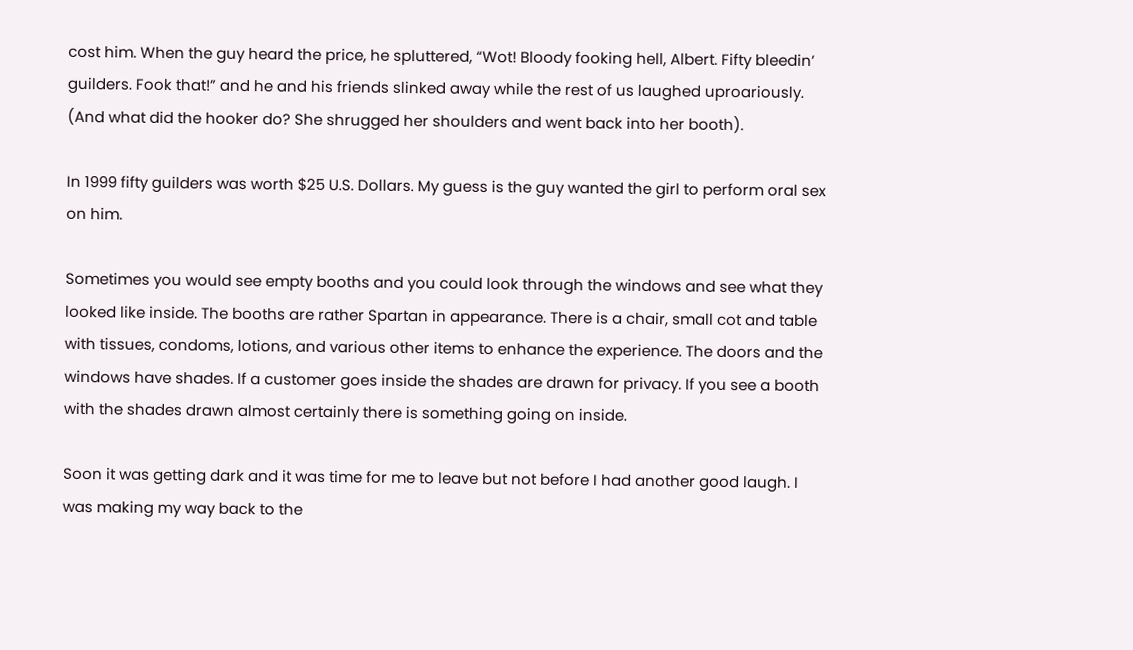cost him. When the guy heard the price, he spluttered, “Wot! Bloody fooking hell, Albert. Fifty bleedin’ guilders. Fook that!” and he and his friends slinked away while the rest of us laughed uproariously. (And what did the hooker do? She shrugged her shoulders and went back into her booth).

In 1999 fifty guilders was worth $25 U.S. Dollars. My guess is the guy wanted the girl to perform oral sex on him.

Sometimes you would see empty booths and you could look through the windows and see what they looked like inside. The booths are rather Spartan in appearance. There is a chair, small cot and table with tissues, condoms, lotions, and various other items to enhance the experience. The doors and the windows have shades. If a customer goes inside the shades are drawn for privacy. If you see a booth with the shades drawn almost certainly there is something going on inside.

Soon it was getting dark and it was time for me to leave but not before I had another good laugh. I was making my way back to the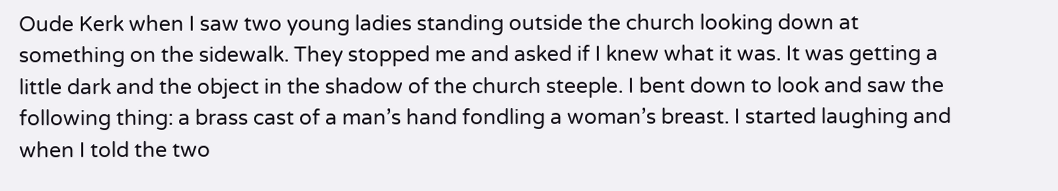Oude Kerk when I saw two young ladies standing outside the church looking down at something on the sidewalk. They stopped me and asked if I knew what it was. It was getting a little dark and the object in the shadow of the church steeple. I bent down to look and saw the following thing: a brass cast of a man’s hand fondling a woman’s breast. I started laughing and when I told the two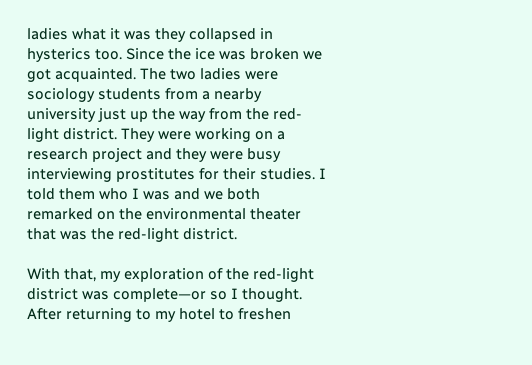ladies what it was they collapsed in hysterics too. Since the ice was broken we got acquainted. The two ladies were sociology students from a nearby university just up the way from the red-light district. They were working on a research project and they were busy interviewing prostitutes for their studies. I told them who I was and we both remarked on the environmental theater that was the red-light district.

With that, my exploration of the red-light district was complete—or so I thought. After returning to my hotel to freshen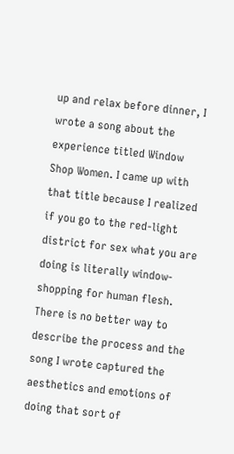up and relax before dinner, I wrote a song about the experience titled Window Shop Women. I came up with that title because I realized if you go to the red-light district for sex what you are doing is literally window-shopping for human flesh. There is no better way to describe the process and the song I wrote captured the aesthetics and emotions of doing that sort of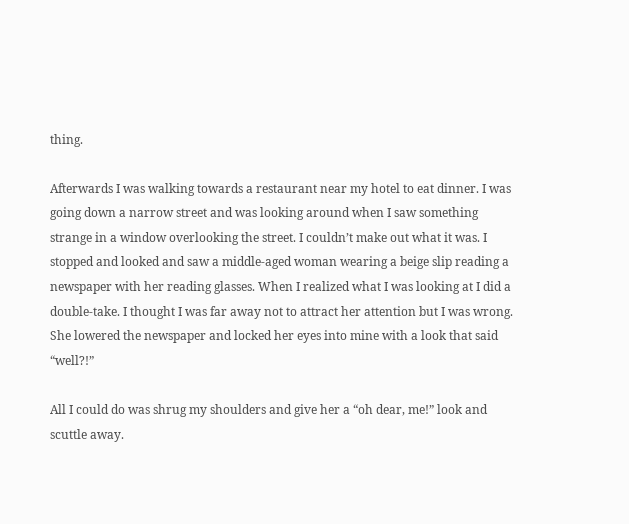thing.

Afterwards I was walking towards a restaurant near my hotel to eat dinner. I was going down a narrow street and was looking around when I saw something strange in a window overlooking the street. I couldn’t make out what it was. I stopped and looked and saw a middle-aged woman wearing a beige slip reading a newspaper with her reading glasses. When I realized what I was looking at I did a double-take. I thought I was far away not to attract her attention but I was wrong. She lowered the newspaper and locked her eyes into mine with a look that said “well?!”

All I could do was shrug my shoulders and give her a “oh dear, me!” look and scuttle away.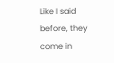Like I said before, they come in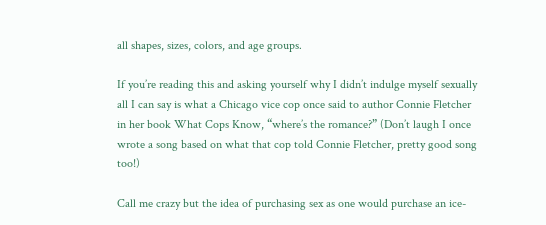all shapes, sizes, colors, and age groups.

If you’re reading this and asking yourself why I didn’t indulge myself sexually all I can say is what a Chicago vice cop once said to author Connie Fletcher in her book What Cops Know, “where’s the romance?” (Don’t laugh I once wrote a song based on what that cop told Connie Fletcher, pretty good song too!)

Call me crazy but the idea of purchasing sex as one would purchase an ice-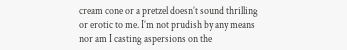cream cone or a pretzel doesn’t sound thrilling or erotic to me. I’m not prudish by any means nor am I casting aspersions on the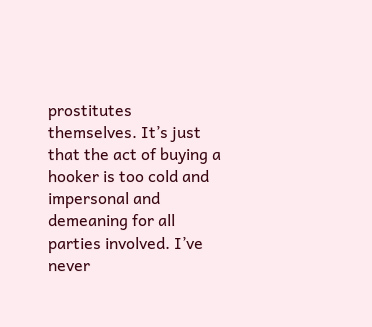prostitutes themselves. It’s just that the act of buying a hooker is too cold and impersonal and demeaning for all parties involved. I’ve never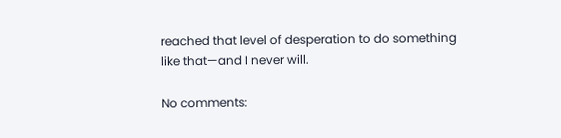reached that level of desperation to do something like that—and I never will.

No comments: